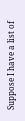Suppose I have a list of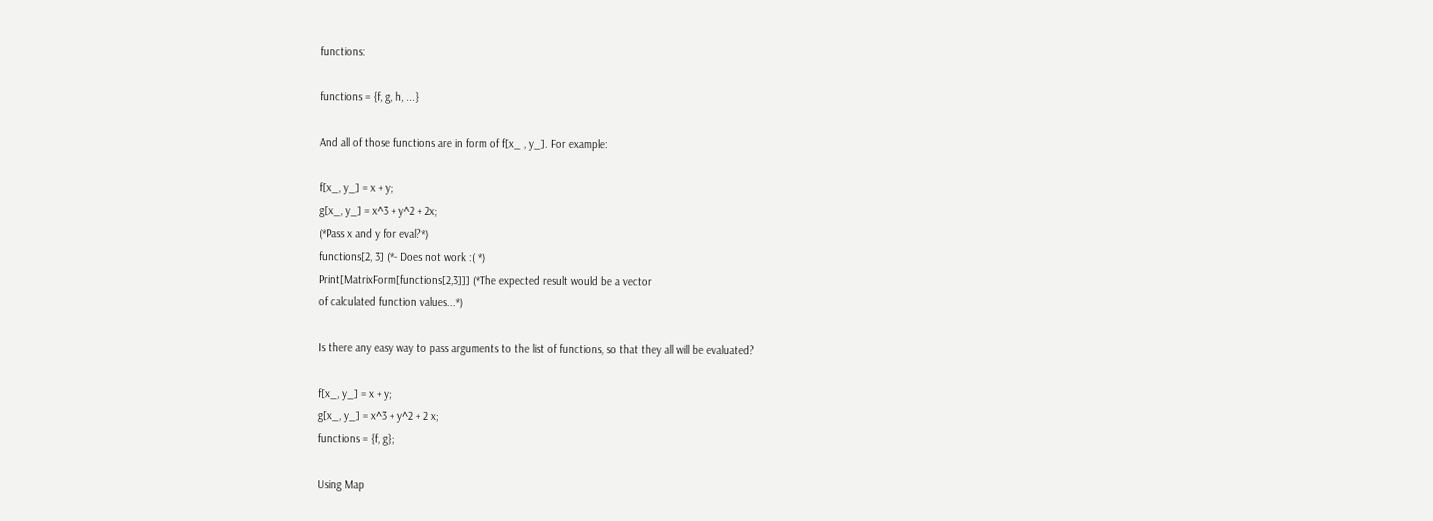functions:

functions = {f, g, h, ...}

And all of those functions are in form of f[x_ , y_]. For example:

f[x_, y_] = x + y;
g[x_, y_] = x^3 + y^2 + 2x;
(*Pass x and y for eval?*)
functions[2, 3] (*- Does not work :( *)
Print[MatrixForm[functions[2,3]]] (*The expected result would be a vector
of calculated function values...*)

Is there any easy way to pass arguments to the list of functions, so that they all will be evaluated?

f[x_, y_] = x + y;
g[x_, y_] = x^3 + y^2 + 2 x;
functions = {f, g};

Using Map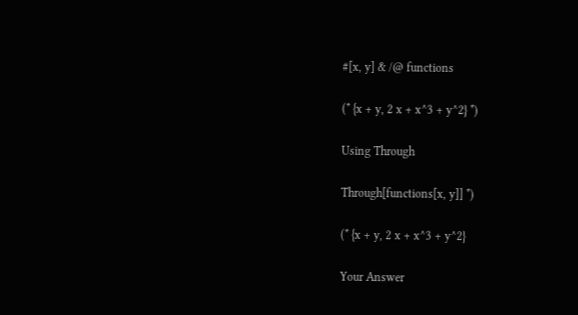#[x, y] & /@ functions

(* {x + y, 2 x + x^3 + y^2} *)

Using Through

Through[functions[x, y]] *)

(* {x + y, 2 x + x^3 + y^2}

Your Answer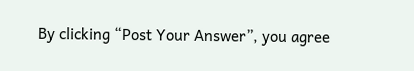By clicking “Post Your Answer”, you agree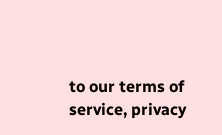to our terms of service, privacy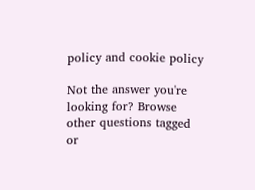policy and cookie policy

Not the answer you're looking for? Browse other questions tagged or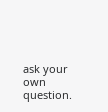ask your own question.